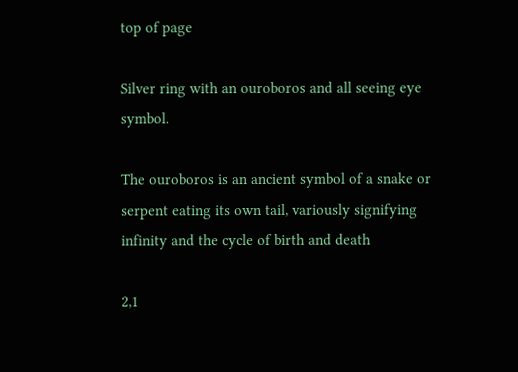top of page

Silver ring with an ouroboros and all seeing eye symbol.

The ouroboros is an ancient symbol of a snake or serpent eating its own tail, variously signifying infinity and the cycle of birth and death

2,1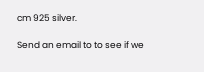cm 925 silver.

Send an email to to see if we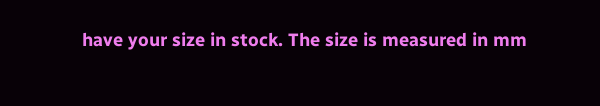have your size in stock. The size is measured in mm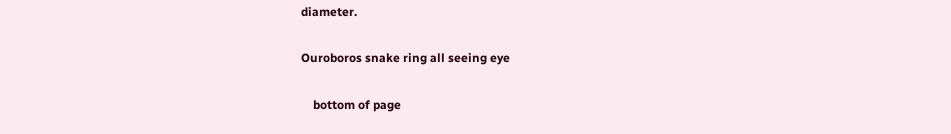diameter.

Ouroboros snake ring all seeing eye

    bottom of page